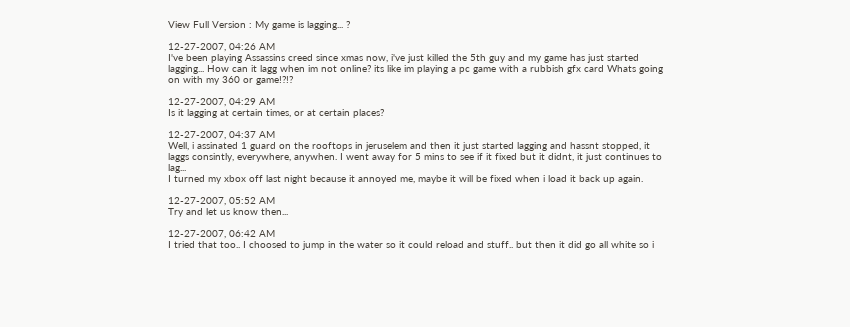View Full Version : My game is lagging... ?

12-27-2007, 04:26 AM
I've been playing Assassins creed since xmas now, i've just killed the 5th guy and my game has just started lagging... How can it lagg when im not online? its like im playing a pc game with a rubbish gfx card Whats going on with my 360 or game!?!?

12-27-2007, 04:29 AM
Is it lagging at certain times, or at certain places?

12-27-2007, 04:37 AM
Well, i assinated 1 guard on the rooftops in jeruselem and then it just started lagging and hassnt stopped, it laggs consintly, everywhere, anywhen. I went away for 5 mins to see if it fixed but it didnt, it just continues to lag...
I turned my xbox off last night because it annoyed me, maybe it will be fixed when i load it back up again.

12-27-2007, 05:52 AM
Try and let us know then...

12-27-2007, 06:42 AM
I tried that too.. I choosed to jump in the water so it could reload and stuff.. but then it did go all white so i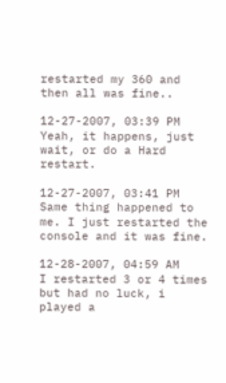restarted my 360 and then all was fine..

12-27-2007, 03:39 PM
Yeah, it happens, just wait, or do a Hard restart.

12-27-2007, 03:41 PM
Same thing happened to me. I just restarted the console and it was fine.

12-28-2007, 04:59 AM
I restarted 3 or 4 times but had no luck, i played a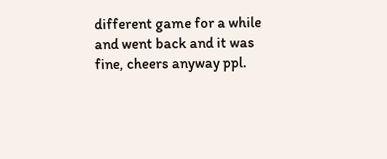different game for a while and went back and it was fine, cheers anyway ppl.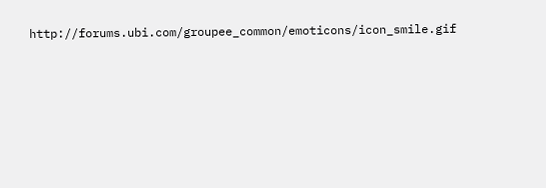http://forums.ubi.com/groupee_common/emoticons/icon_smile.gif